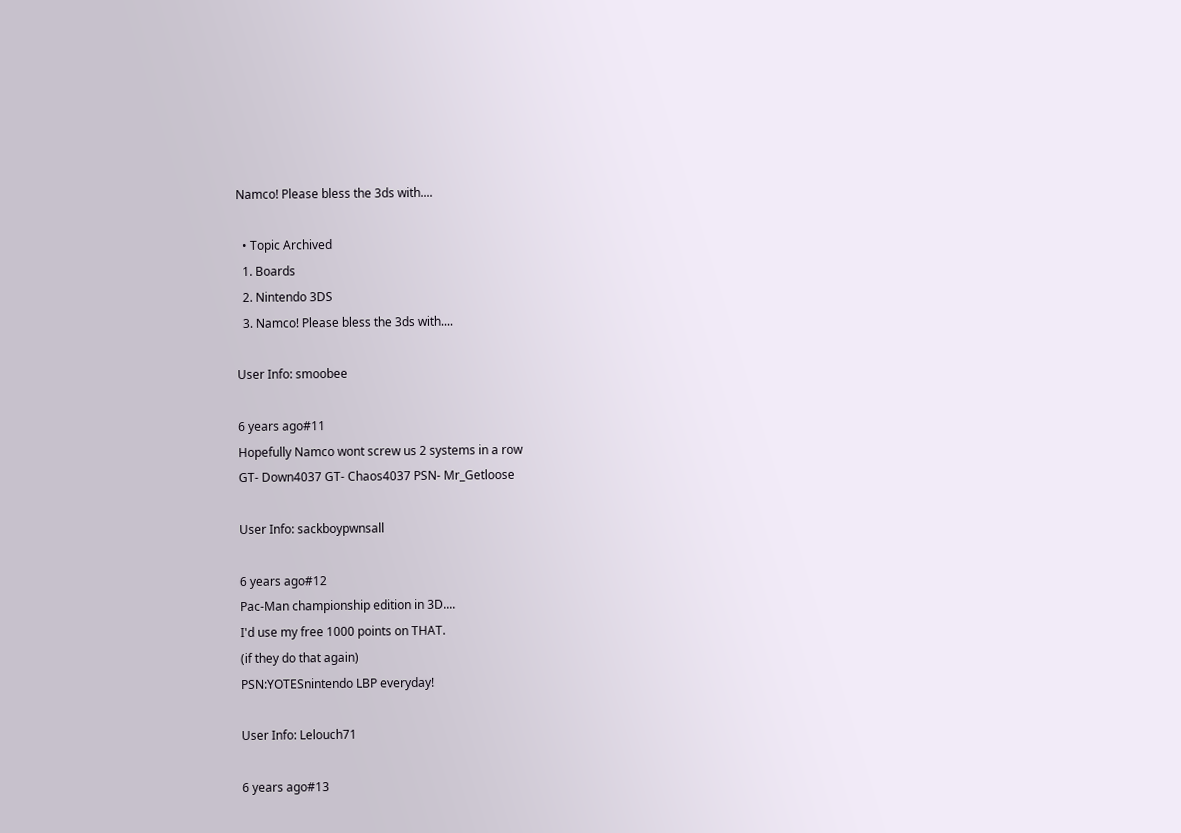Namco! Please bless the 3ds with....

  • Topic Archived
  1. Boards
  2. Nintendo 3DS
  3. Namco! Please bless the 3ds with....

User Info: smoobee

6 years ago#11
Hopefully Namco wont screw us 2 systems in a row
GT- Down4037 GT- Chaos4037 PSN- Mr_Getloose

User Info: sackboypwnsall

6 years ago#12
Pac-Man championship edition in 3D....
I'd use my free 1000 points on THAT.
(if they do that again)
PSN:YOTESnintendo LBP everyday!

User Info: Lelouch71

6 years ago#13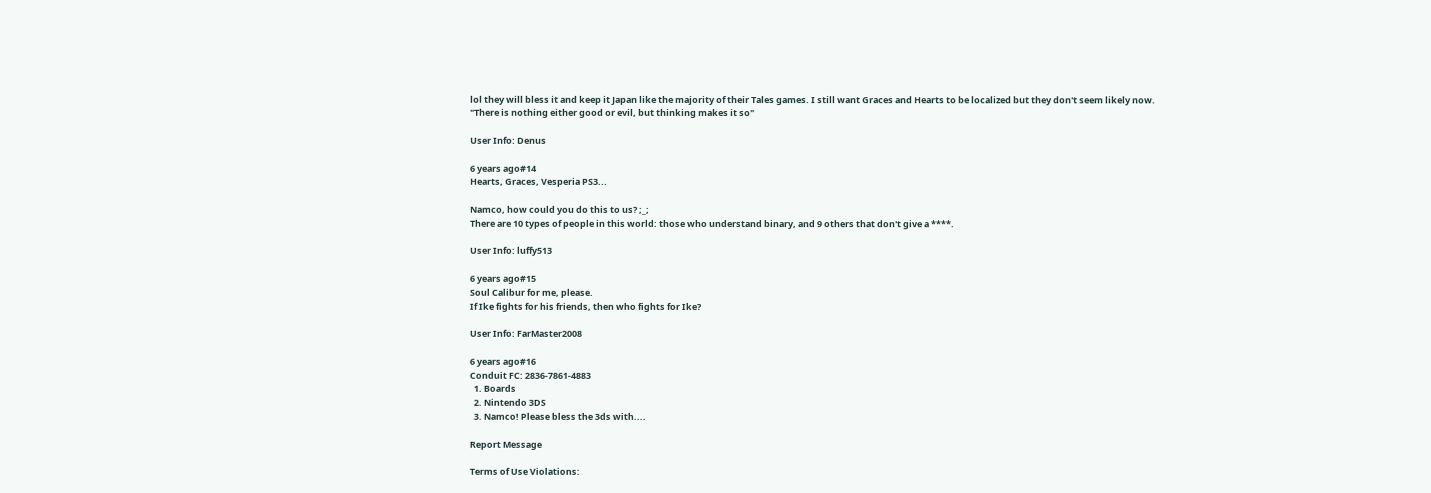lol they will bless it and keep it Japan like the majority of their Tales games. I still want Graces and Hearts to be localized but they don't seem likely now.
"There is nothing either good or evil, but thinking makes it so"

User Info: Denus

6 years ago#14
Hearts, Graces, Vesperia PS3...

Namco, how could you do this to us? ;_;
There are 10 types of people in this world: those who understand binary, and 9 others that don't give a ****.

User Info: luffy513

6 years ago#15
Soul Calibur for me, please.
If Ike fights for his friends, then who fights for Ike?

User Info: FarMaster2008

6 years ago#16
Conduit FC: 2836-7861-4883
  1. Boards
  2. Nintendo 3DS
  3. Namco! Please bless the 3ds with....

Report Message

Terms of Use Violations: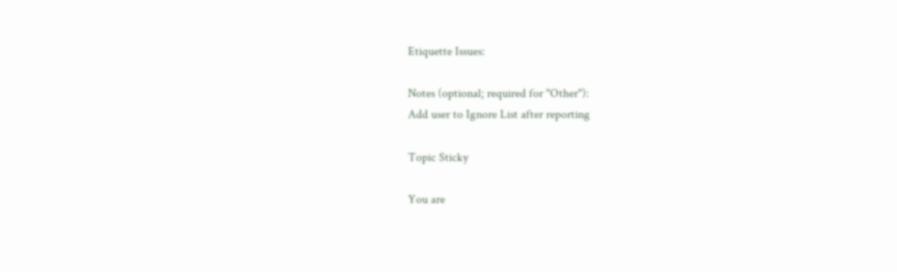Etiquette Issues:

Notes (optional; required for "Other"):
Add user to Ignore List after reporting

Topic Sticky

You are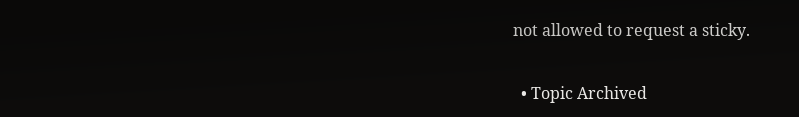not allowed to request a sticky.

  • Topic Archived